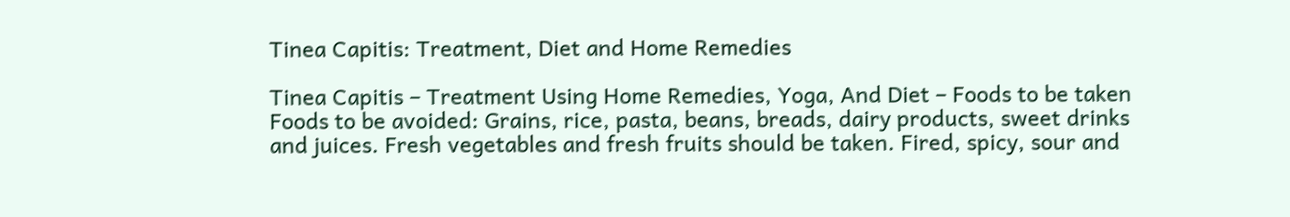Tinea Capitis: Treatment, Diet and Home Remedies

Tinea Capitis – Treatment Using Home Remedies, Yoga, And Diet – Foods to be taken Foods to be avoided: Grains, rice, pasta, beans, breads, dairy products, sweet drinks and juices. Fresh vegetables and fresh fruits should be taken. Fired, spicy, sour and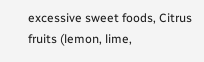excessive sweet foods, Citrus fruits (lemon, lime,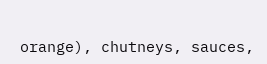orange), chutneys, sauces,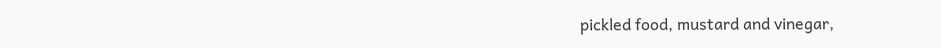pickled food, mustard and vinegar,